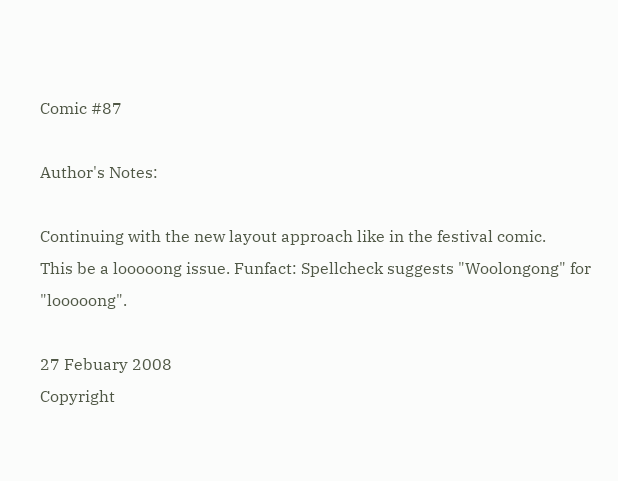Comic #87

Author's Notes:

Continuing with the new layout approach like in the festival comic.
This be a looooong issue. Funfact: Spellcheck suggests "Woolongong" for "looooong".

27 Febuary 2008
Copyright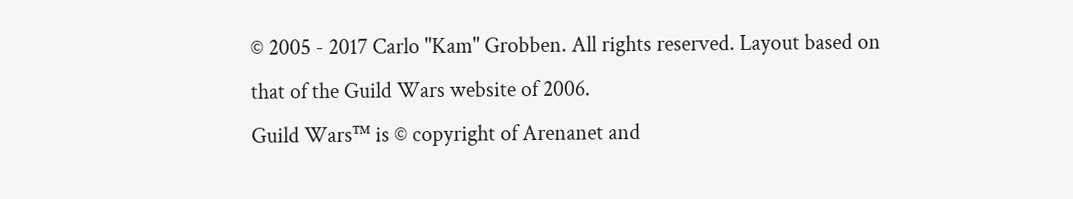© 2005 - 2017 Carlo "Kam" Grobben. All rights reserved. Layout based on that of the Guild Wars website of 2006.
Guild Wars™ is © copyright of Arenanet and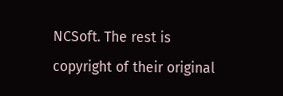NCSoft. The rest is copyright of their original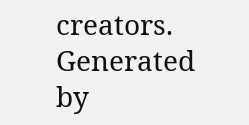creators. Generated by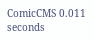ComicCMS 0.011 seconds